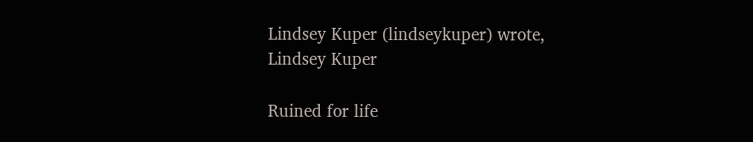Lindsey Kuper (lindseykuper) wrote,
Lindsey Kuper

Ruined for life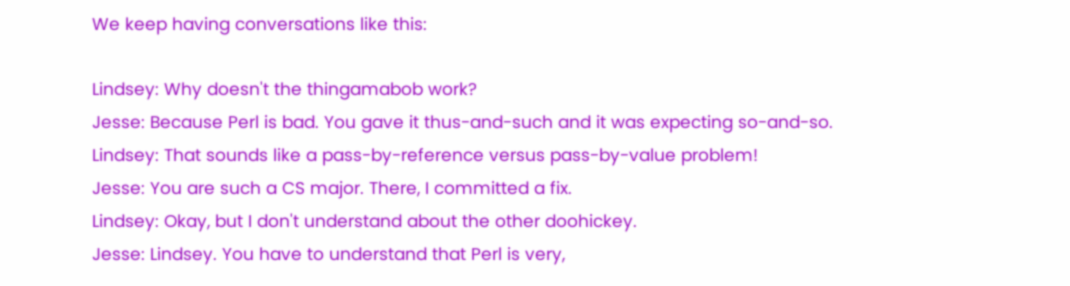We keep having conversations like this:

Lindsey: Why doesn't the thingamabob work?
Jesse: Because Perl is bad. You gave it thus-and-such and it was expecting so-and-so.
Lindsey: That sounds like a pass-by-reference versus pass-by-value problem!
Jesse: You are such a CS major. There, I committed a fix.
Lindsey: Okay, but I don't understand about the other doohickey.
Jesse: Lindsey. You have to understand that Perl is very,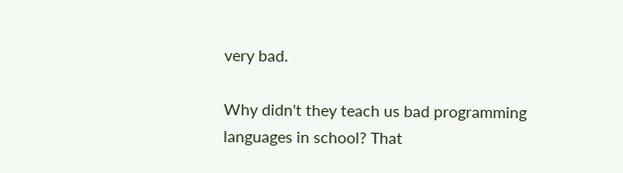very bad.

Why didn't they teach us bad programming languages in school? That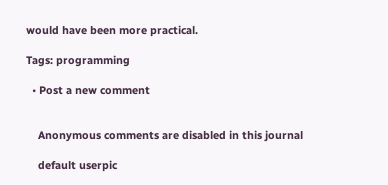would have been more practical.

Tags: programming

  • Post a new comment


    Anonymous comments are disabled in this journal

    default userpic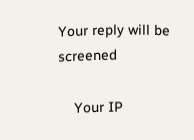Your reply will be screened

    Your IP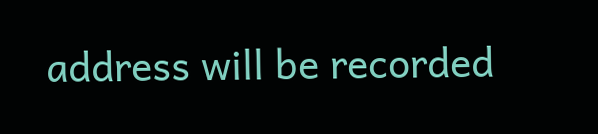address will be recorded